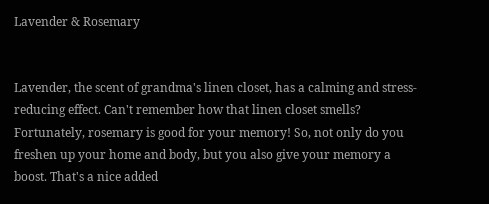Lavender & Rosemary


Lavender, the scent of grandma's linen closet, has a calming and stress-reducing effect. Can't remember how that linen closet smells? Fortunately, rosemary is good for your memory! So, not only do you freshen up your home and body, but you also give your memory a boost. That's a nice added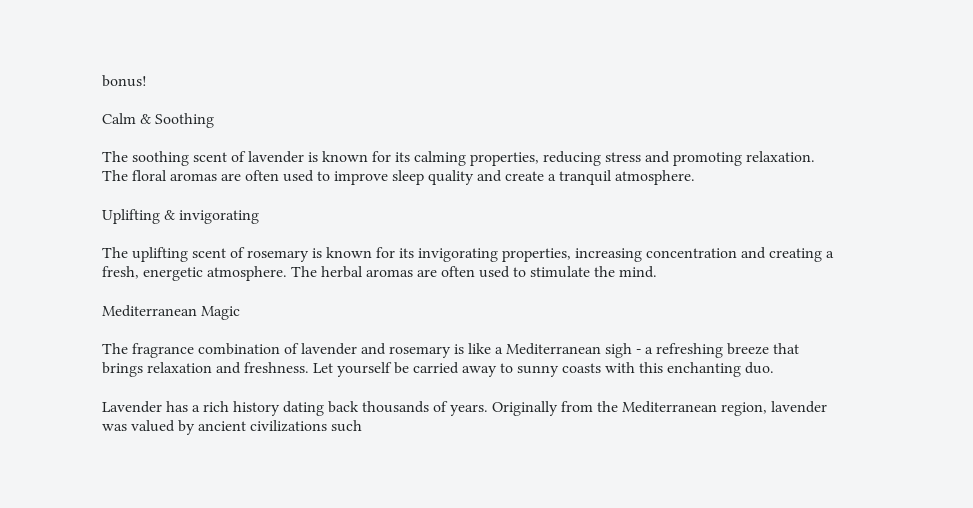bonus!

Calm & Soothing

The soothing scent of lavender is known for its calming properties, reducing stress and promoting relaxation. The floral aromas are often used to improve sleep quality and create a tranquil atmosphere.

Uplifting & invigorating

The uplifting scent of rosemary is known for its invigorating properties, increasing concentration and creating a fresh, energetic atmosphere. The herbal aromas are often used to stimulate the mind.

Mediterranean Magic

The fragrance combination of lavender and rosemary is like a Mediterranean sigh - a refreshing breeze that brings relaxation and freshness. Let yourself be carried away to sunny coasts with this enchanting duo.

Lavender has a rich history dating back thousands of years. Originally from the Mediterranean region, lavender was valued by ancient civilizations such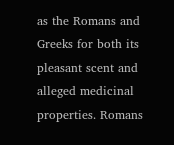as the Romans and Greeks for both its pleasant scent and alleged medicinal properties. Romans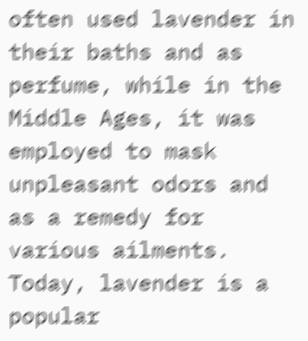often used lavender in their baths and as perfume, while in the Middle Ages, it was employed to mask unpleasant odors and as a remedy for various ailments. Today, lavender is a popular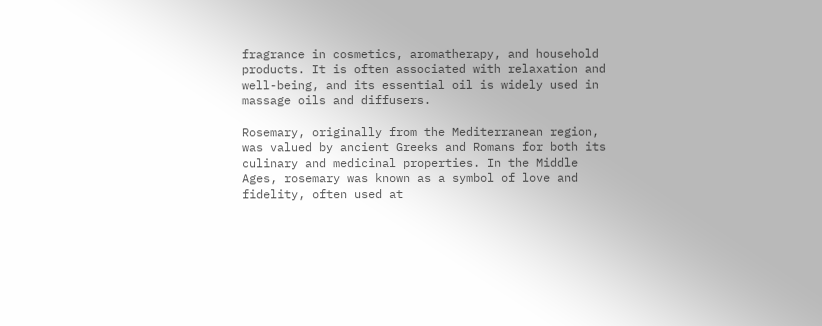fragrance in cosmetics, aromatherapy, and household products. It is often associated with relaxation and well-being, and its essential oil is widely used in massage oils and diffusers.

Rosemary, originally from the Mediterranean region, was valued by ancient Greeks and Romans for both its culinary and medicinal properties. In the Middle Ages, rosemary was known as a symbol of love and fidelity, often used at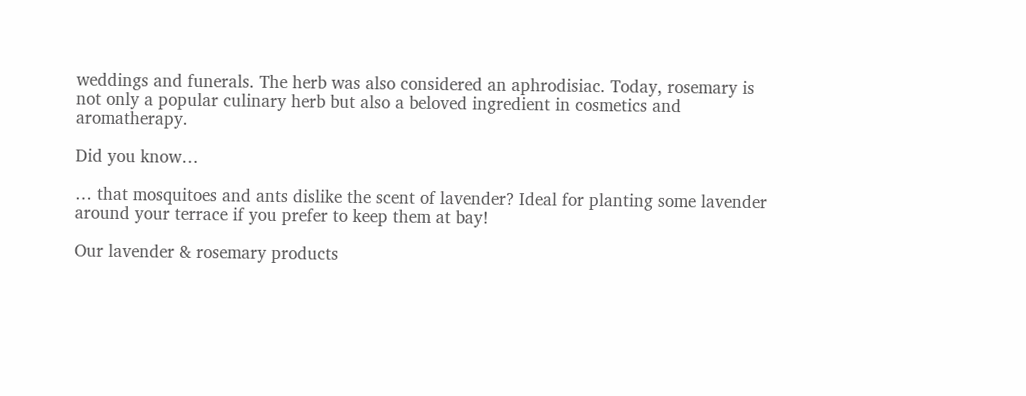weddings and funerals. The herb was also considered an aphrodisiac. Today, rosemary is not only a popular culinary herb but also a beloved ingredient in cosmetics and aromatherapy.

Did you know…

… that mosquitoes and ants dislike the scent of lavender? Ideal for planting some lavender around your terrace if you prefer to keep them at bay!

Our lavender & rosemary products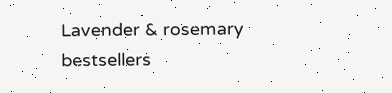Lavender & rosemary bestsellers